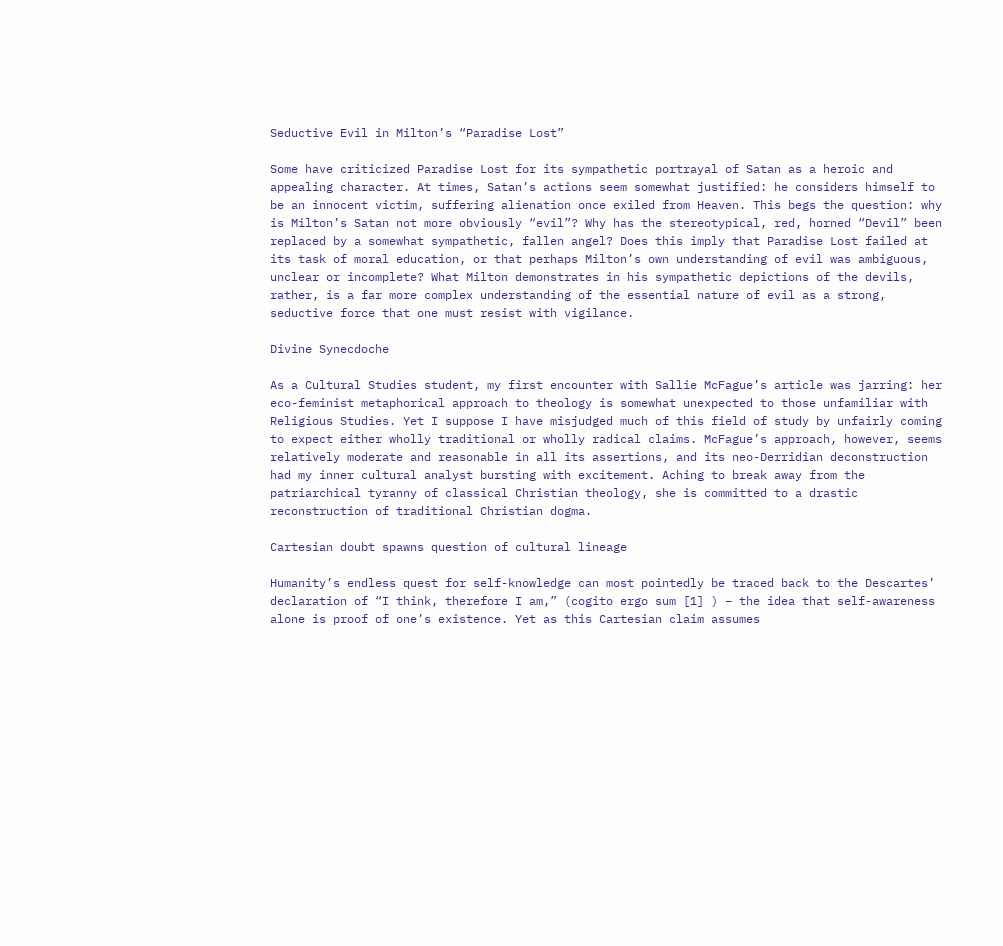Seductive Evil in Milton’s “Paradise Lost”

Some have criticized Paradise Lost for its sympathetic portrayal of Satan as a heroic and appealing character. At times, Satan’s actions seem somewhat justified: he considers himself to be an innocent victim, suffering alienation once exiled from Heaven. This begs the question: why is Milton’s Satan not more obviously “evil”? Why has the stereotypical, red, horned “Devil” been replaced by a somewhat sympathetic, fallen angel? Does this imply that Paradise Lost failed at its task of moral education, or that perhaps Milton’s own understanding of evil was ambiguous, unclear or incomplete? What Milton demonstrates in his sympathetic depictions of the devils, rather, is a far more complex understanding of the essential nature of evil as a strong, seductive force that one must resist with vigilance.

Divine Synecdoche

As a Cultural Studies student, my first encounter with Sallie McFague’s article was jarring: her eco-feminist metaphorical approach to theology is somewhat unexpected to those unfamiliar with Religious Studies. Yet I suppose I have misjudged much of this field of study by unfairly coming to expect either wholly traditional or wholly radical claims. McFague’s approach, however, seems relatively moderate and reasonable in all its assertions, and its neo-Derridian deconstruction had my inner cultural analyst bursting with excitement. Aching to break away from the patriarchical tyranny of classical Christian theology, she is committed to a drastic reconstruction of traditional Christian dogma.

Cartesian doubt spawns question of cultural lineage

Humanity’s endless quest for self-knowledge can most pointedly be traced back to the Descartes’ declaration of “I think, therefore I am,” (cogito ergo sum [1] ) – the idea that self-awareness alone is proof of one’s existence. Yet as this Cartesian claim assumes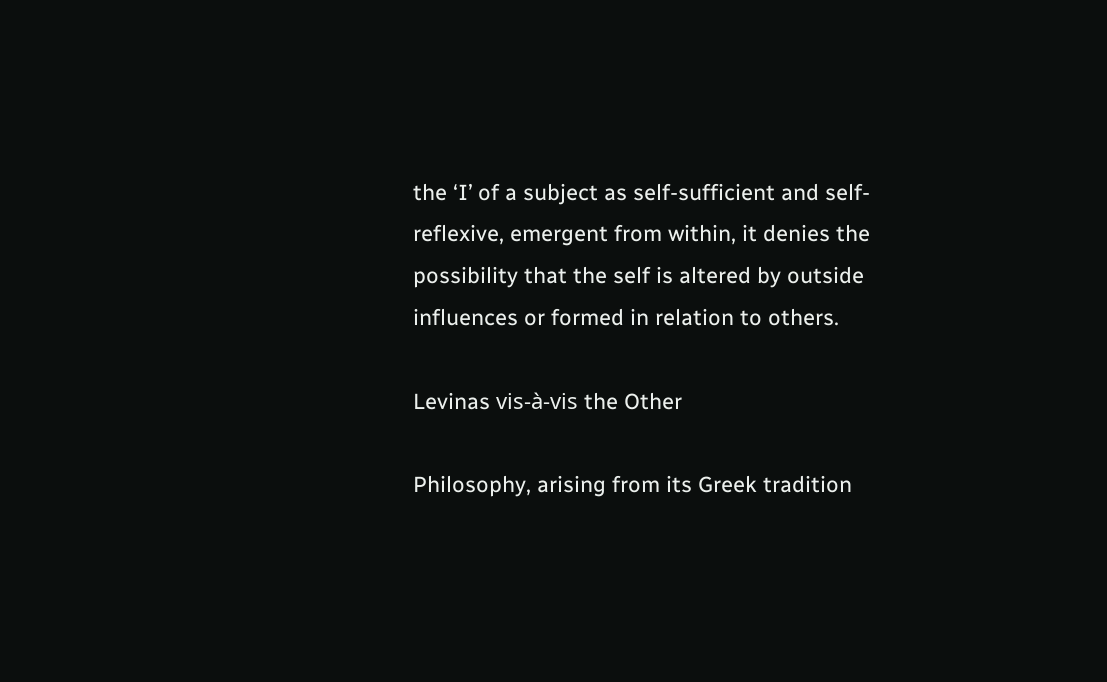the ‘I’ of a subject as self-sufficient and self-reflexive, emergent from within, it denies the possibility that the self is altered by outside influences or formed in relation to others.

Levinas vis-à-vis the Other

Philosophy, arising from its Greek tradition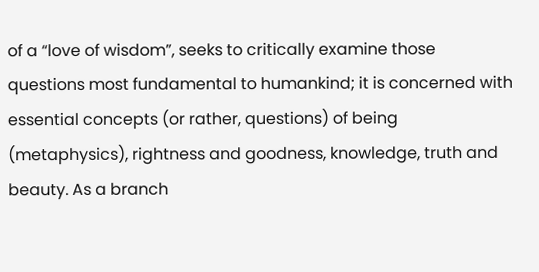of a “love of wisdom”, seeks to critically examine those questions most fundamental to humankind; it is concerned with essential concepts (or rather, questions) of being (metaphysics), rightness and goodness, knowledge, truth and beauty. As a branch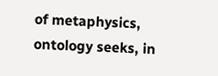of metaphysics, ontology seeks, in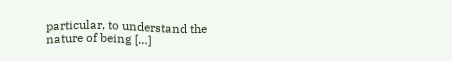particular, to understand the nature of being […]